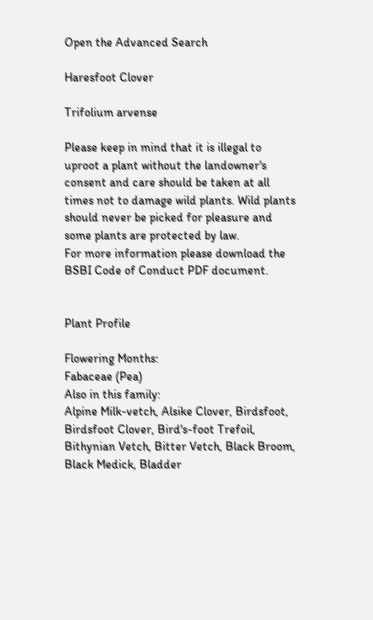Open the Advanced Search

Haresfoot Clover

Trifolium arvense

Please keep in mind that it is illegal to uproot a plant without the landowner's consent and care should be taken at all times not to damage wild plants. Wild plants should never be picked for pleasure and some plants are protected by law.
For more information please download the BSBI Code of Conduct PDF document.


Plant Profile

Flowering Months:
Fabaceae (Pea)
Also in this family:
Alpine Milk-vetch, Alsike Clover, Birdsfoot, Birdsfoot Clover, Bird's-foot Trefoil, Bithynian Vetch, Bitter Vetch, Black Broom, Black Medick, Bladder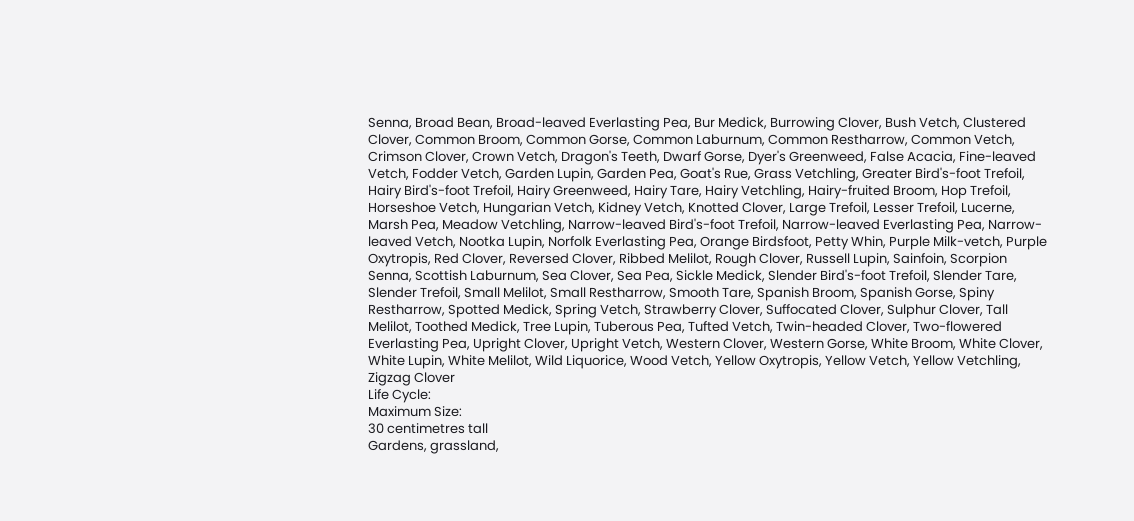Senna, Broad Bean, Broad-leaved Everlasting Pea, Bur Medick, Burrowing Clover, Bush Vetch, Clustered Clover, Common Broom, Common Gorse, Common Laburnum, Common Restharrow, Common Vetch, Crimson Clover, Crown Vetch, Dragon's Teeth, Dwarf Gorse, Dyer's Greenweed, False Acacia, Fine-leaved Vetch, Fodder Vetch, Garden Lupin, Garden Pea, Goat's Rue, Grass Vetchling, Greater Bird's-foot Trefoil, Hairy Bird's-foot Trefoil, Hairy Greenweed, Hairy Tare, Hairy Vetchling, Hairy-fruited Broom, Hop Trefoil, Horseshoe Vetch, Hungarian Vetch, Kidney Vetch, Knotted Clover, Large Trefoil, Lesser Trefoil, Lucerne, Marsh Pea, Meadow Vetchling, Narrow-leaved Bird's-foot Trefoil, Narrow-leaved Everlasting Pea, Narrow-leaved Vetch, Nootka Lupin, Norfolk Everlasting Pea, Orange Birdsfoot, Petty Whin, Purple Milk-vetch, Purple Oxytropis, Red Clover, Reversed Clover, Ribbed Melilot, Rough Clover, Russell Lupin, Sainfoin, Scorpion Senna, Scottish Laburnum, Sea Clover, Sea Pea, Sickle Medick, Slender Bird's-foot Trefoil, Slender Tare, Slender Trefoil, Small Melilot, Small Restharrow, Smooth Tare, Spanish Broom, Spanish Gorse, Spiny Restharrow, Spotted Medick, Spring Vetch, Strawberry Clover, Suffocated Clover, Sulphur Clover, Tall Melilot, Toothed Medick, Tree Lupin, Tuberous Pea, Tufted Vetch, Twin-headed Clover, Two-flowered Everlasting Pea, Upright Clover, Upright Vetch, Western Clover, Western Gorse, White Broom, White Clover, White Lupin, White Melilot, Wild Liquorice, Wood Vetch, Yellow Oxytropis, Yellow Vetch, Yellow Vetchling, Zigzag Clover
Life Cycle:
Maximum Size:
30 centimetres tall
Gardens, grassland,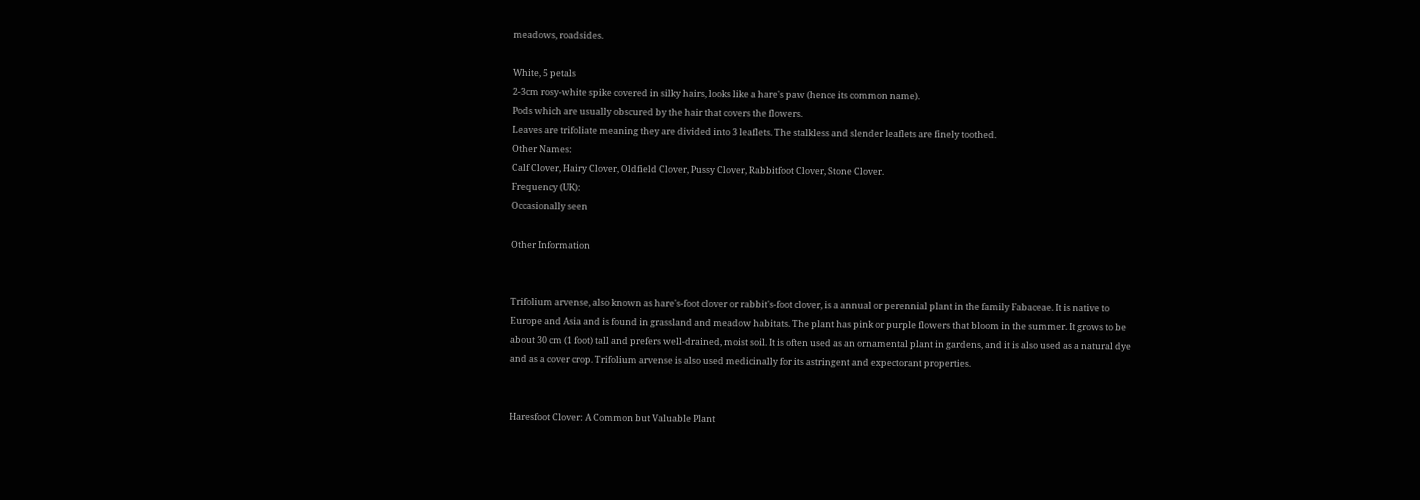meadows, roadsides.

White, 5 petals
2-3cm rosy-white spike covered in silky hairs, looks like a hare's paw (hence its common name).
Pods which are usually obscured by the hair that covers the flowers.
Leaves are trifoliate meaning they are divided into 3 leaflets. The stalkless and slender leaflets are finely toothed.
Other Names:
Calf Clover, Hairy Clover, Oldfield Clover, Pussy Clover, Rabbitfoot Clover, Stone Clover.
Frequency (UK):
Occasionally seen

Other Information


Trifolium arvense, also known as hare's-foot clover or rabbit's-foot clover, is a annual or perennial plant in the family Fabaceae. It is native to Europe and Asia and is found in grassland and meadow habitats. The plant has pink or purple flowers that bloom in the summer. It grows to be about 30 cm (1 foot) tall and prefers well-drained, moist soil. It is often used as an ornamental plant in gardens, and it is also used as a natural dye and as a cover crop. Trifolium arvense is also used medicinally for its astringent and expectorant properties.


Haresfoot Clover: A Common but Valuable Plant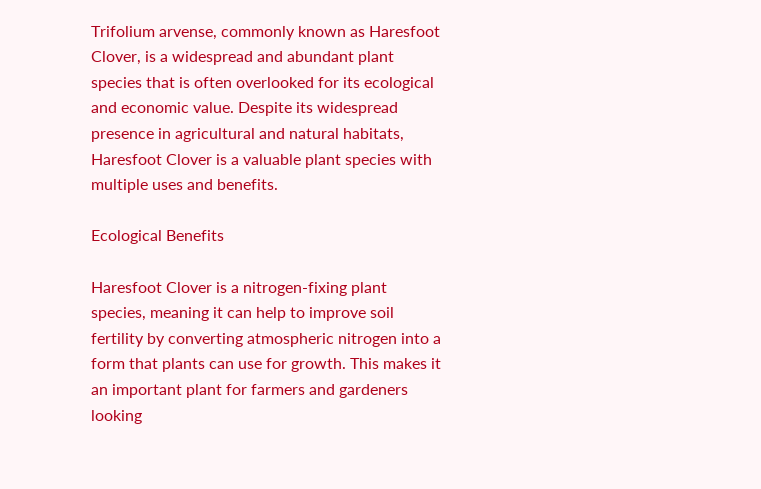Trifolium arvense, commonly known as Haresfoot Clover, is a widespread and abundant plant species that is often overlooked for its ecological and economic value. Despite its widespread presence in agricultural and natural habitats, Haresfoot Clover is a valuable plant species with multiple uses and benefits.

Ecological Benefits

Haresfoot Clover is a nitrogen-fixing plant species, meaning it can help to improve soil fertility by converting atmospheric nitrogen into a form that plants can use for growth. This makes it an important plant for farmers and gardeners looking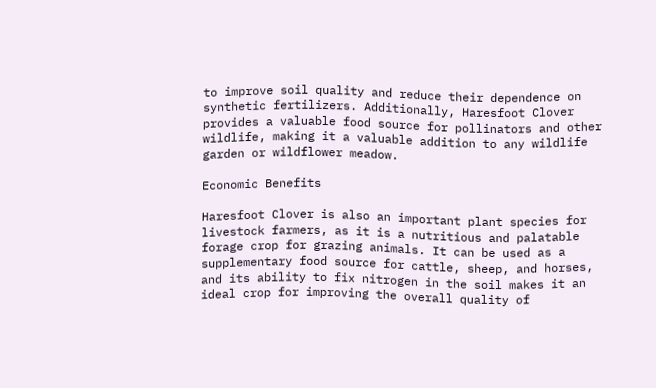to improve soil quality and reduce their dependence on synthetic fertilizers. Additionally, Haresfoot Clover provides a valuable food source for pollinators and other wildlife, making it a valuable addition to any wildlife garden or wildflower meadow.

Economic Benefits

Haresfoot Clover is also an important plant species for livestock farmers, as it is a nutritious and palatable forage crop for grazing animals. It can be used as a supplementary food source for cattle, sheep, and horses, and its ability to fix nitrogen in the soil makes it an ideal crop for improving the overall quality of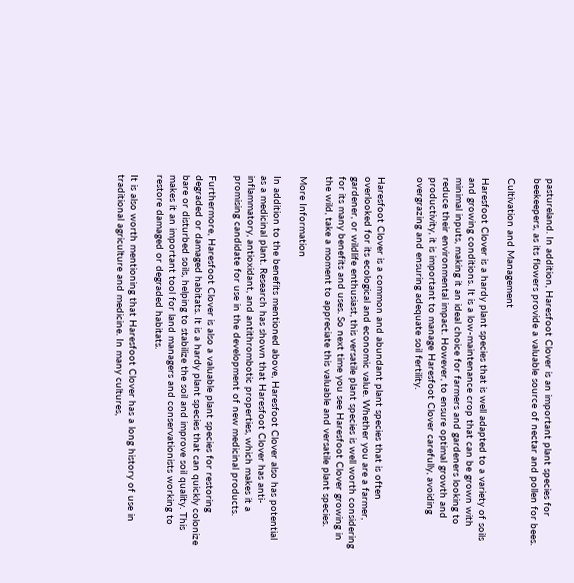pastureland. In addition, Haresfoot Clover is an important plant species for beekeepers, as its flowers provide a valuable source of nectar and pollen for bees.

Cultivation and Management

Haresfoot Clover is a hardy plant species that is well adapted to a variety of soils and growing conditions. It is a low-maintenance crop that can be grown with minimal inputs, making it an ideal choice for farmers and gardeners looking to reduce their environmental impact. However, to ensure optimal growth and productivity, it is important to manage Haresfoot Clover carefully, avoiding overgrazing and ensuring adequate soil fertility.


Haresfoot Clover is a common and abundant plant species that is often overlooked for its ecological and economic value. Whether you are a farmer, gardener, or wildlife enthusiast, this versatile plant species is well worth considering for its many benefits and uses. So next time you see Haresfoot Clover growing in the wild, take a moment to appreciate this valuable and versatile plant species.

More Information

In addition to the benefits mentioned above, Haresfoot Clover also has potential as a medicinal plant. Research has shown that Haresfoot Clover has anti-inflammatory, antioxidant, and antithrombotic properties, which makes it a promising candidate for use in the development of new medicinal products.

Furthermore, Haresfoot Clover is also a valuable plant species for restoring degraded or damaged habitats. It is a hardy plant species that can quickly colonize bare or disturbed soils, helping to stabilize the soil and improve soil quality. This makes it an important tool for land managers and conservationists working to restore damaged or degraded habitats.

It is also worth mentioning that Haresfoot Clover has a long history of use in traditional agriculture and medicine. In many cultures,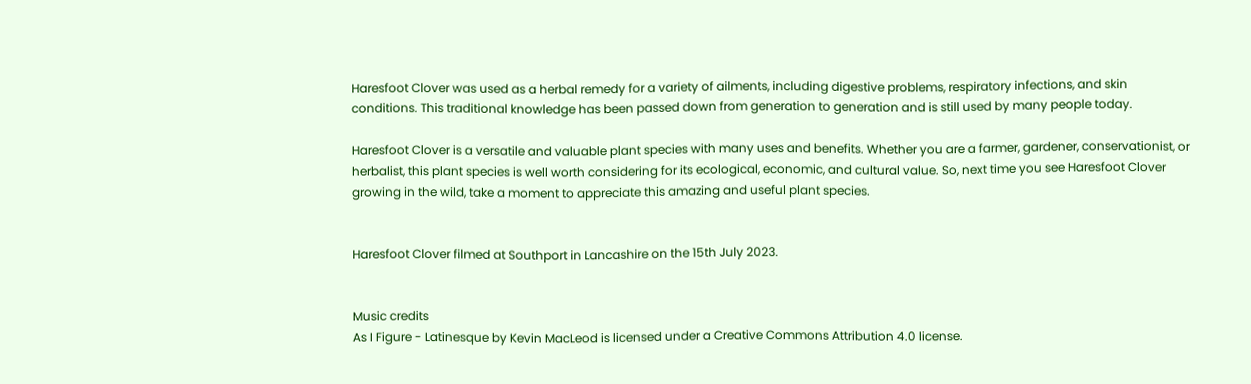Haresfoot Clover was used as a herbal remedy for a variety of ailments, including digestive problems, respiratory infections, and skin conditions. This traditional knowledge has been passed down from generation to generation and is still used by many people today.

Haresfoot Clover is a versatile and valuable plant species with many uses and benefits. Whether you are a farmer, gardener, conservationist, or herbalist, this plant species is well worth considering for its ecological, economic, and cultural value. So, next time you see Haresfoot Clover growing in the wild, take a moment to appreciate this amazing and useful plant species.


Haresfoot Clover filmed at Southport in Lancashire on the 15th July 2023.


Music credits
As I Figure - Latinesque by Kevin MacLeod is licensed under a Creative Commons Attribution 4.0 license.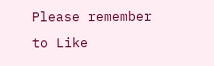Please remember to Like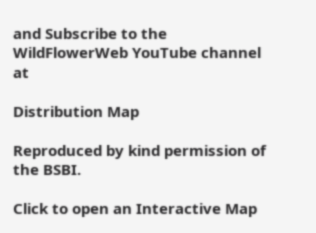and Subscribe to the WildFlowerWeb YouTube channel at

Distribution Map

Reproduced by kind permission of the BSBI.

Click to open an Interactive Map